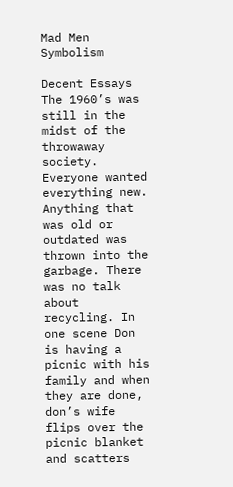Mad Men Symbolism

Decent Essays
The 1960’s was still in the midst of the throwaway society. Everyone wanted everything new. Anything that was old or outdated was thrown into the garbage. There was no talk about recycling. In one scene Don is having a picnic with his family and when they are done, don’s wife flips over the picnic blanket and scatters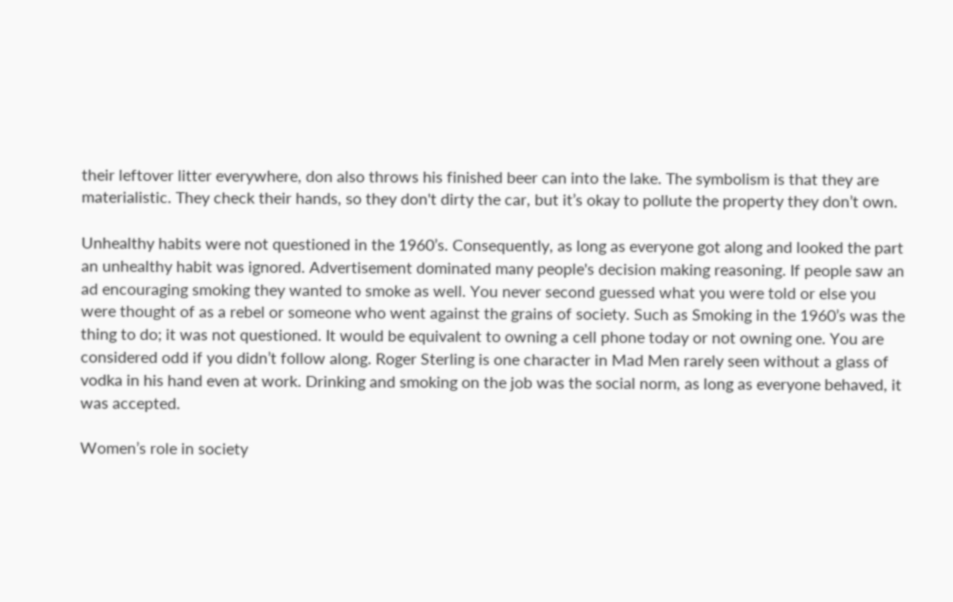their leftover litter everywhere, don also throws his finished beer can into the lake. The symbolism is that they are materialistic. They check their hands, so they don't dirty the car, but it’s okay to pollute the property they don’t own.

Unhealthy habits were not questioned in the 1960’s. Consequently, as long as everyone got along and looked the part an unhealthy habit was ignored. Advertisement dominated many people's decision making reasoning. If people saw an ad encouraging smoking they wanted to smoke as well. You never second guessed what you were told or else you were thought of as a rebel or someone who went against the grains of society. Such as Smoking in the 1960’s was the thing to do; it was not questioned. It would be equivalent to owning a cell phone today or not owning one. You are considered odd if you didn’t follow along. Roger Sterling is one character in Mad Men rarely seen without a glass of vodka in his hand even at work. Drinking and smoking on the job was the social norm, as long as everyone behaved, it was accepted.

Women’s role in society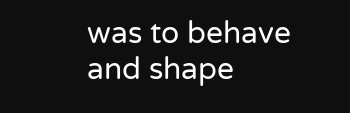was to behave and shape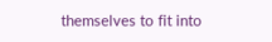themselves to fit into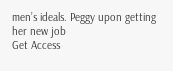men’s ideals. Peggy upon getting her new job
Get Access